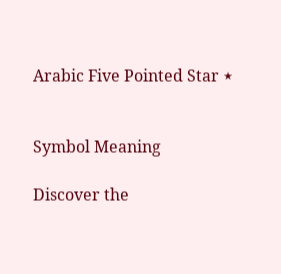Arabic Five Pointed Star ٭


Symbol Meaning

Discover the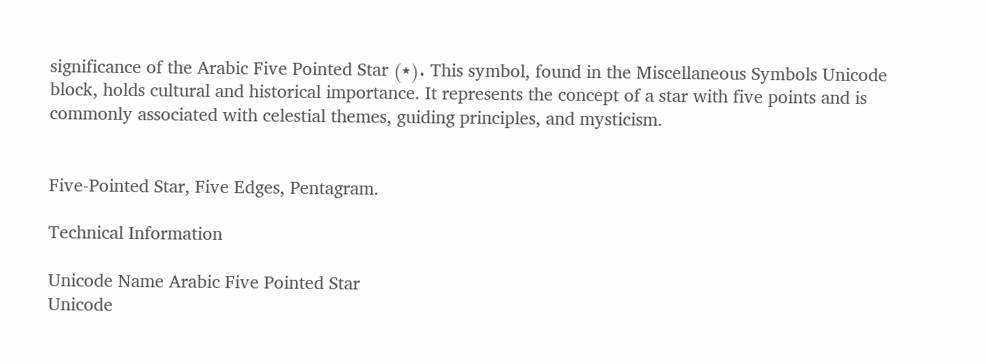significance of the Arabic Five Pointed Star (٭). This symbol, found in the Miscellaneous Symbols Unicode block, holds cultural and historical importance. It represents the concept of a star with five points and is commonly associated with celestial themes, guiding principles, and mysticism.


Five-Pointed Star, Five Edges, Pentagram.

Technical Information

Unicode Name Arabic Five Pointed Star
Unicode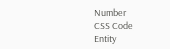Number
CSS Code
Entity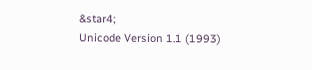&star4;
Unicode Version 1.1 (1993)